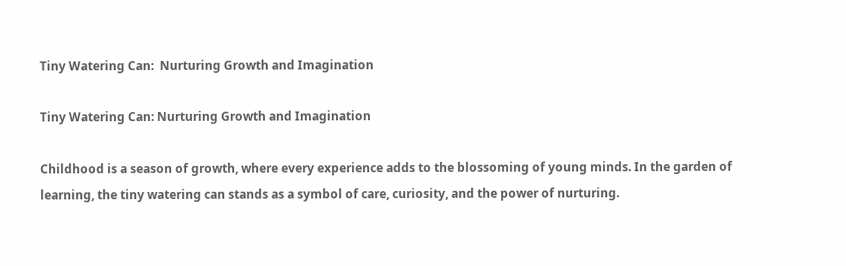Tiny Watering Can:  Nurturing Growth and Imagination

Tiny Watering Can: Nurturing Growth and Imagination

Childhood is a season of growth, where every experience adds to the blossoming of young minds. In the garden of learning, the tiny watering can stands as a symbol of care, curiosity, and the power of nurturing.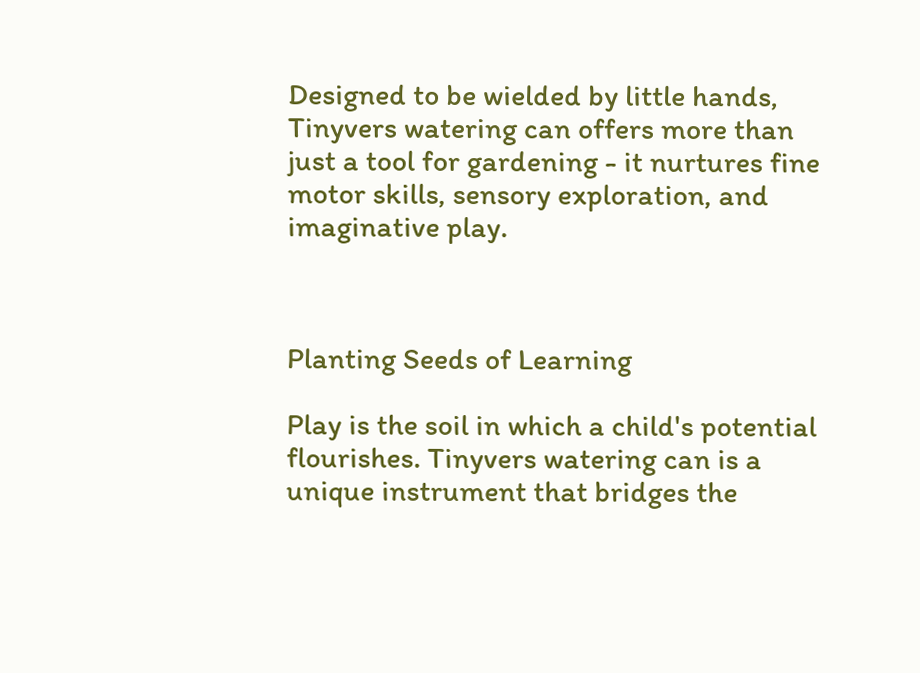Designed to be wielded by little hands, Tinyvers watering can offers more than just a tool for gardening - it nurtures fine motor skills, sensory exploration, and imaginative play.



Planting Seeds of Learning

Play is the soil in which a child's potential flourishes. Tinyvers watering can is a unique instrument that bridges the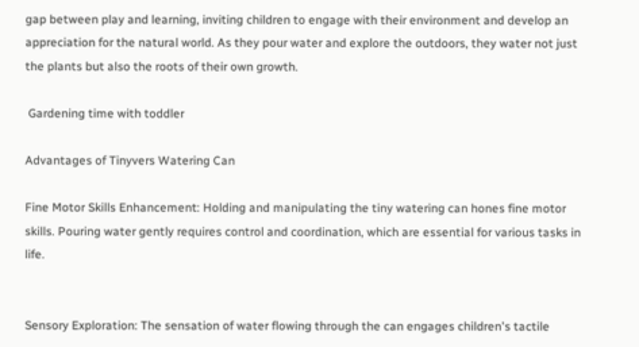gap between play and learning, inviting children to engage with their environment and develop an appreciation for the natural world. As they pour water and explore the outdoors, they water not just the plants but also the roots of their own growth.

 Gardening time with toddler

Advantages of Tinyvers Watering Can

Fine Motor Skills Enhancement: Holding and manipulating the tiny watering can hones fine motor skills. Pouring water gently requires control and coordination, which are essential for various tasks in life.


Sensory Exploration: The sensation of water flowing through the can engages children's tactile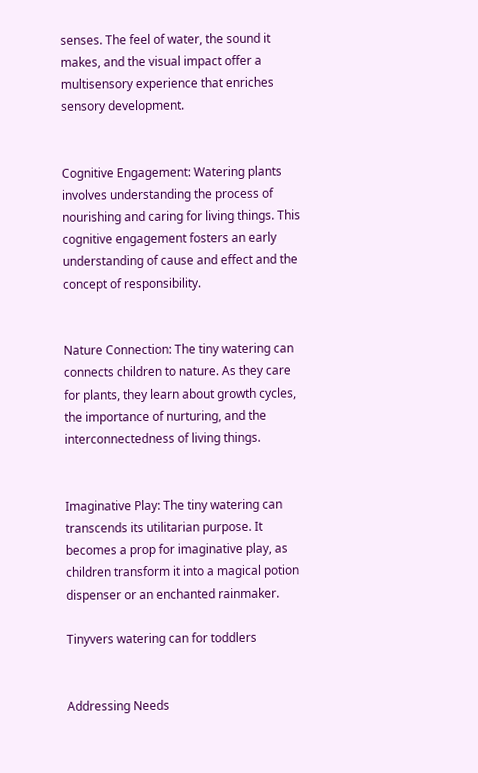senses. The feel of water, the sound it makes, and the visual impact offer a multisensory experience that enriches sensory development.


Cognitive Engagement: Watering plants involves understanding the process of nourishing and caring for living things. This cognitive engagement fosters an early understanding of cause and effect and the concept of responsibility.


Nature Connection: The tiny watering can connects children to nature. As they care for plants, they learn about growth cycles, the importance of nurturing, and the interconnectedness of living things.


Imaginative Play: The tiny watering can transcends its utilitarian purpose. It becomes a prop for imaginative play, as children transform it into a magical potion dispenser or an enchanted rainmaker.

Tinyvers watering can for toddlers


Addressing Needs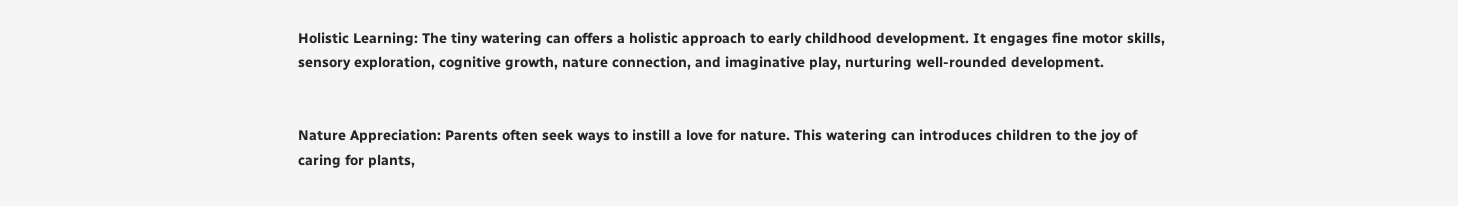Holistic Learning: The tiny watering can offers a holistic approach to early childhood development. It engages fine motor skills, sensory exploration, cognitive growth, nature connection, and imaginative play, nurturing well-rounded development.


Nature Appreciation: Parents often seek ways to instill a love for nature. This watering can introduces children to the joy of caring for plants,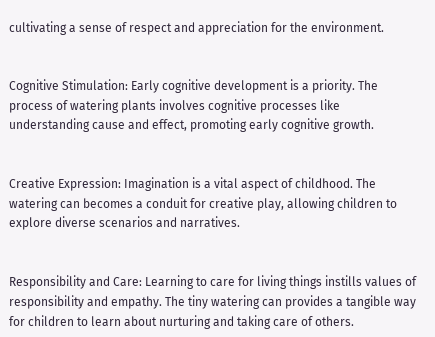cultivating a sense of respect and appreciation for the environment.


Cognitive Stimulation: Early cognitive development is a priority. The process of watering plants involves cognitive processes like understanding cause and effect, promoting early cognitive growth.


Creative Expression: Imagination is a vital aspect of childhood. The watering can becomes a conduit for creative play, allowing children to explore diverse scenarios and narratives.


Responsibility and Care: Learning to care for living things instills values of responsibility and empathy. The tiny watering can provides a tangible way for children to learn about nurturing and taking care of others.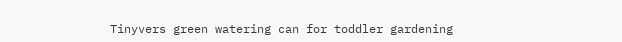Tinyvers green watering can for toddler gardening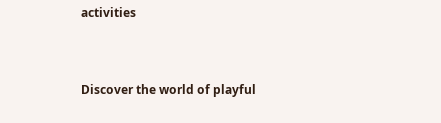activities


Discover the world of playful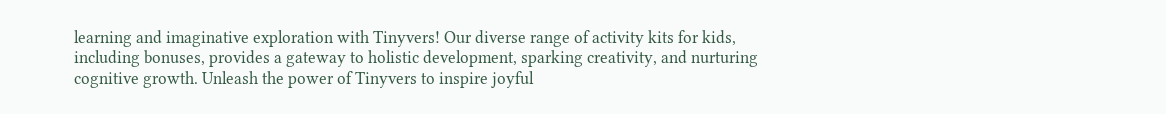learning and imaginative exploration with Tinyvers! Our diverse range of activity kits for kids, including bonuses, provides a gateway to holistic development, sparking creativity, and nurturing cognitive growth. Unleash the power of Tinyvers to inspire joyful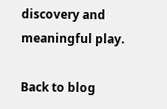discovery and meaningful play.

Back to blog